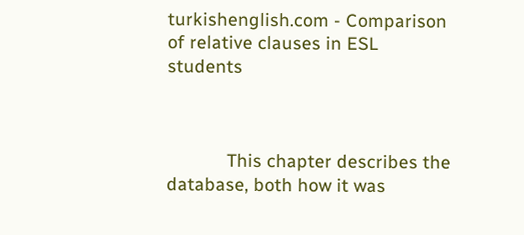turkishenglish.com - Comparison of relative clauses in ESL students



            This chapter describes the database, both how it was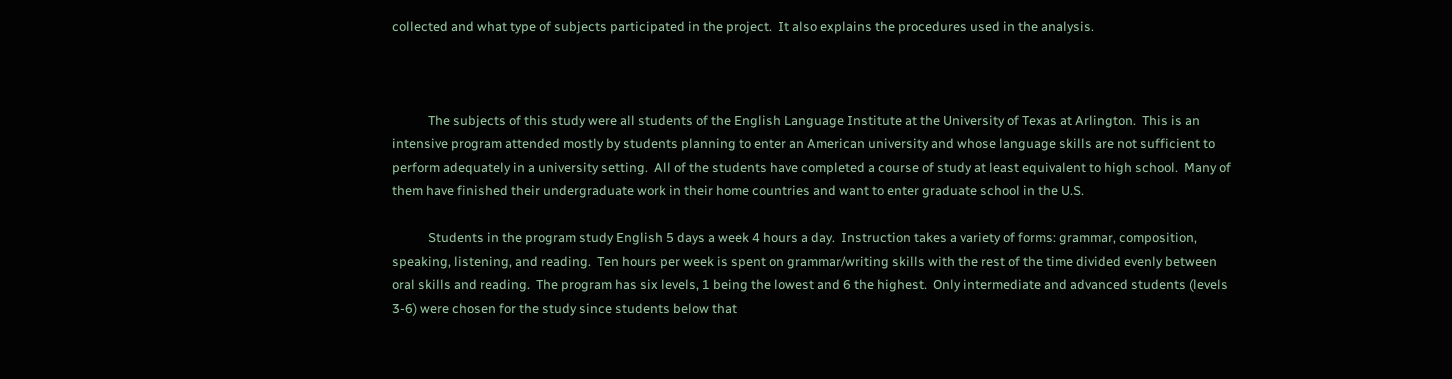collected and what type of subjects participated in the project.  It also explains the procedures used in the analysis.



            The subjects of this study were all students of the English Language Institute at the University of Texas at Arlington.  This is an intensive program attended mostly by students planning to enter an American university and whose language skills are not sufficient to perform adequately in a university setting.  All of the students have completed a course of study at least equivalent to high school.  Many of them have finished their undergraduate work in their home countries and want to enter graduate school in the U.S.

            Students in the program study English 5 days a week 4 hours a day.  Instruction takes a variety of forms: grammar, composition, speaking, listening, and reading.  Ten hours per week is spent on grammar/writing skills with the rest of the time divided evenly between oral skills and reading.  The program has six levels, 1 being the lowest and 6 the highest.  Only intermediate and advanced students (levels 3-6) were chosen for the study since students below that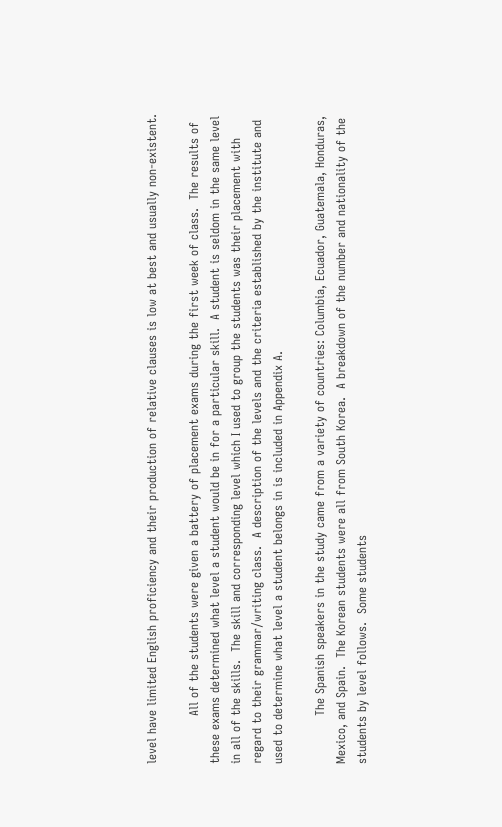level have limited English proficiency and their production of relative clauses is low at best and usually non-existent.

            All of the students were given a battery of placement exams during the first week of class.  The results of these exams determined what level a student would be in for a particular skill.  A student is seldom in the same level in all of the skills.  The skill and corresponding level which I used to group the students was their placement with regard to their grammar/writing class.  A description of the levels and the criteria established by the institute and used to determine what level a student belongs in is included in Appendix A.

            The Spanish speakers in the study came from a variety of countries: Columbia, Ecuador, Guatemala, Honduras, Mexico, and Spain.  The Korean students were all from South Korea.  A breakdown of the number and nationality of the students by level follows.  Some students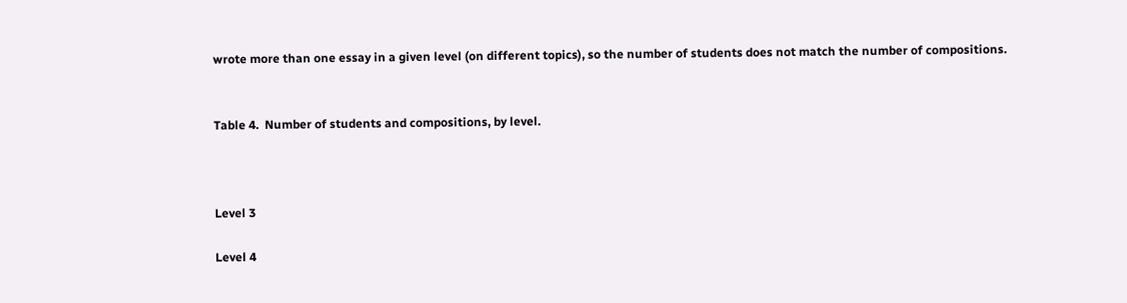wrote more than one essay in a given level (on different topics), so the number of students does not match the number of compositions.


Table 4.  Number of students and compositions, by level.



Level 3

Level 4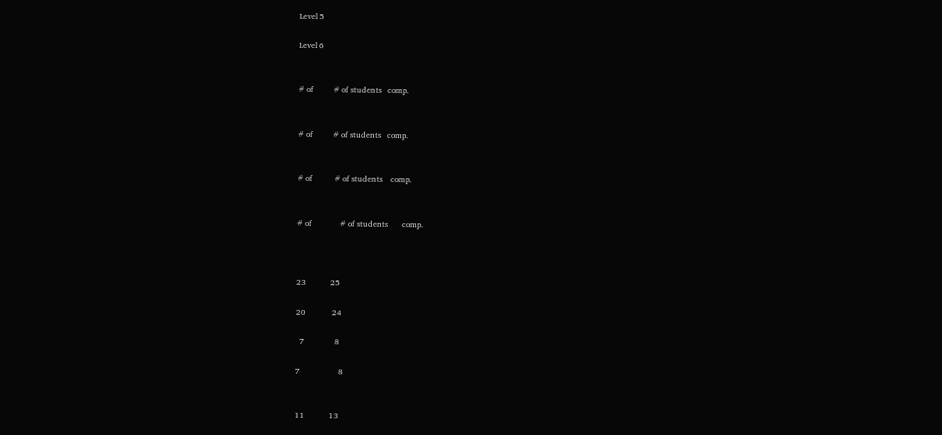Level 5

Level 6


# of          # of students   comp.


# of          # of students   comp.


# of           # of students    comp.


# of              # of students       comp.



23            25

20             24

  7               8

7                   8


11            13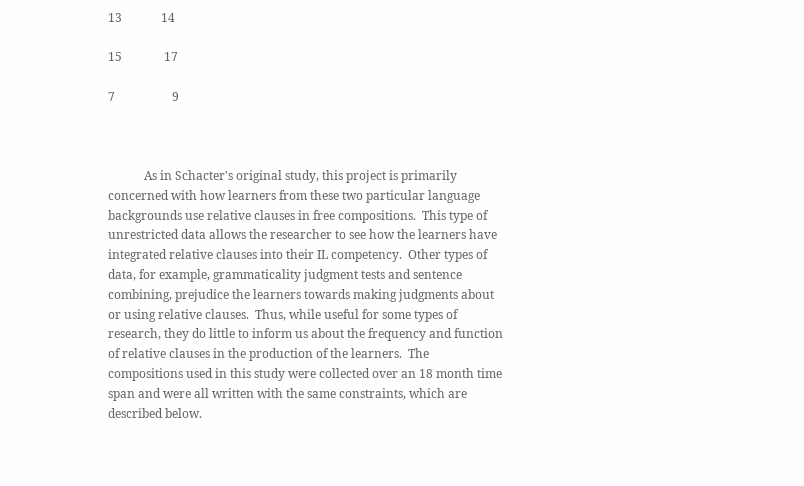13             14

15              17

7                   9



            As in Schacter's original study, this project is primarily concerned with how learners from these two particular language backgrounds use relative clauses in free compositions.  This type of unrestricted data allows the researcher to see how the learners have integrated relative clauses into their IL competency.  Other types of data, for example, grammaticality judgment tests and sentence combining, prejudice the learners towards making judgments about or using relative clauses.  Thus, while useful for some types of research, they do little to inform us about the frequency and function of relative clauses in the production of the learners.  The compositions used in this study were collected over an 18 month time span and were all written with the same constraints, which are described below.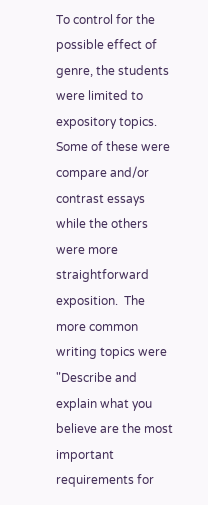To control for the possible effect of genre, the students were limited to expository topics.  Some of these were compare and/or contrast essays while the others were more straightforward exposition.  The more common writing topics were "Describe and explain what you believe are the most important requirements for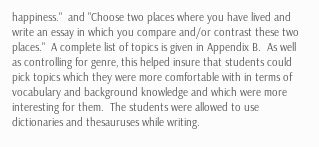happiness."  and "Choose two places where you have lived and write an essay in which you compare and/or contrast these two places."  A complete list of topics is given in Appendix B.  As well as controlling for genre, this helped insure that students could pick topics which they were more comfortable with in terms of vocabulary and background knowledge and which were more interesting for them.  The students were allowed to use dictionaries and thesauruses while writing.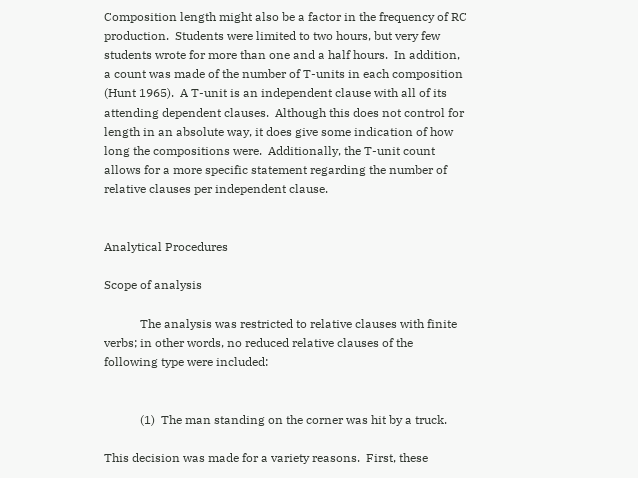Composition length might also be a factor in the frequency of RC production.  Students were limited to two hours, but very few students wrote for more than one and a half hours.  In addition, a count was made of the number of T-units in each composition (Hunt 1965).  A T-unit is an independent clause with all of its attending dependent clauses.  Although this does not control for length in an absolute way, it does give some indication of how long the compositions were.  Additionally, the T-unit count allows for a more specific statement regarding the number of relative clauses per independent clause.


Analytical Procedures

Scope of analysis

            The analysis was restricted to relative clauses with finite verbs; in other words, no reduced relative clauses of the following type were included:


            (1)  The man standing on the corner was hit by a truck.

This decision was made for a variety reasons.  First, these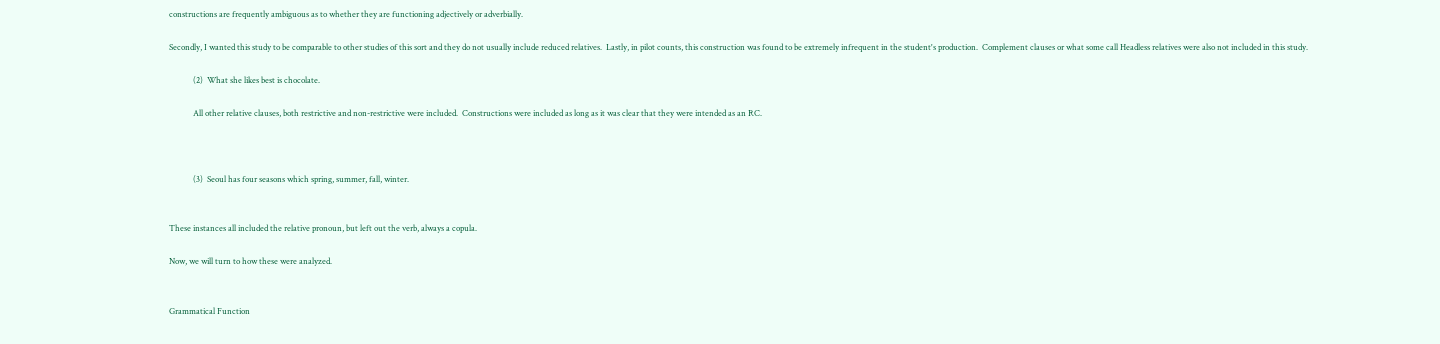constructions are frequently ambiguous as to whether they are functioning adjectively or adverbially.

Secondly, I wanted this study to be comparable to other studies of this sort and they do not usually include reduced relatives.  Lastly, in pilot counts, this construction was found to be extremely infrequent in the student's production.  Complement clauses or what some call Headless relatives were also not included in this study.

            (2)  What she likes best is chocolate.

            All other relative clauses, both restrictive and non-restrictive were included.  Constructions were included as long as it was clear that they were intended as an RC.



            (3)  Seoul has four seasons which spring, summer, fall, winter.


These instances all included the relative pronoun, but left out the verb, always a copula.

Now, we will turn to how these were analyzed.


Grammatical Function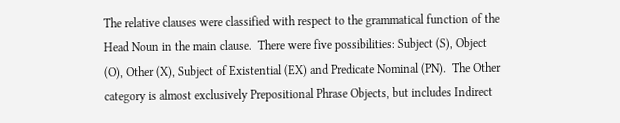The relative clauses were classified with respect to the grammatical function of the Head Noun in the main clause.  There were five possibilities: Subject (S), Object (O), Other (X), Subject of Existential (EX) and Predicate Nominal (PN).  The Other category is almost exclusively Prepositional Phrase Objects, but includes Indirect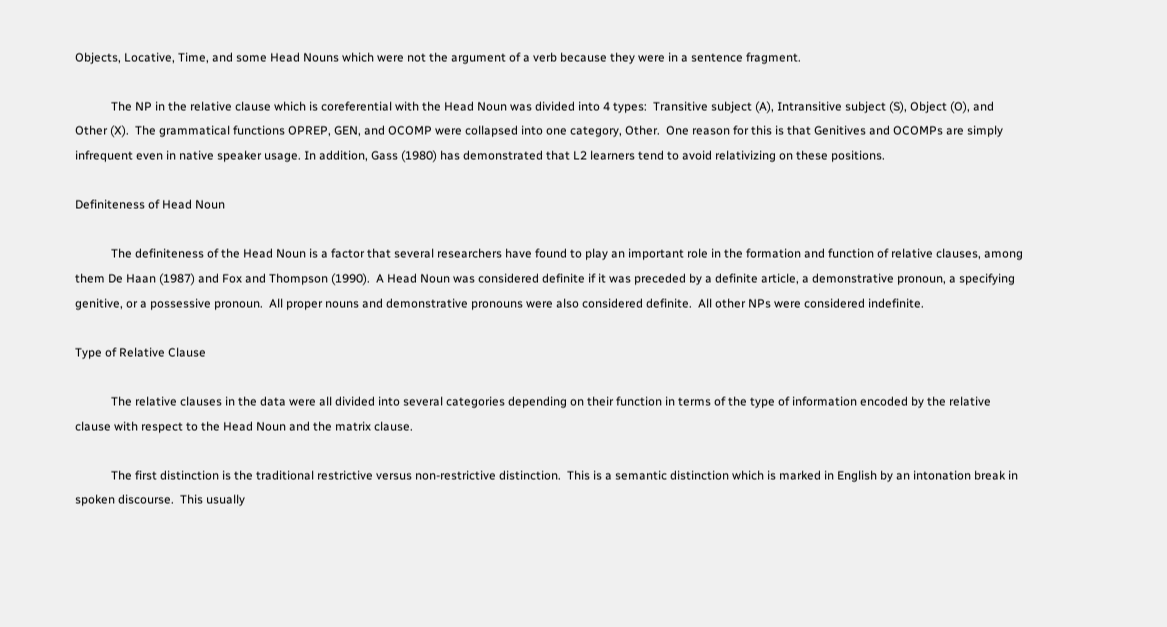Objects, Locative, Time, and some Head Nouns which were not the argument of a verb because they were in a sentence fragment.

            The NP in the relative clause which is coreferential with the Head Noun was divided into 4 types:  Transitive subject (A), Intransitive subject (S), Object (O), and Other (X).  The grammatical functions OPREP, GEN, and OCOMP were collapsed into one category, Other.  One reason for this is that Genitives and OCOMPs are simply infrequent even in native speaker usage. In addition, Gass (1980) has demonstrated that L2 learners tend to avoid relativizing on these positions.

Definiteness of Head Noun

            The definiteness of the Head Noun is a factor that several researchers have found to play an important role in the formation and function of relative clauses, among them De Haan (1987) and Fox and Thompson (1990).  A Head Noun was considered definite if it was preceded by a definite article, a demonstrative pronoun, a specifying genitive, or a possessive pronoun.  All proper nouns and demonstrative pronouns were also considered definite.  All other NPs were considered indefinite.

Type of Relative Clause

            The relative clauses in the data were all divided into several categories depending on their function in terms of the type of information encoded by the relative clause with respect to the Head Noun and the matrix clause.

            The first distinction is the traditional restrictive versus non-restrictive distinction.  This is a semantic distinction which is marked in English by an intonation break in spoken discourse.  This usually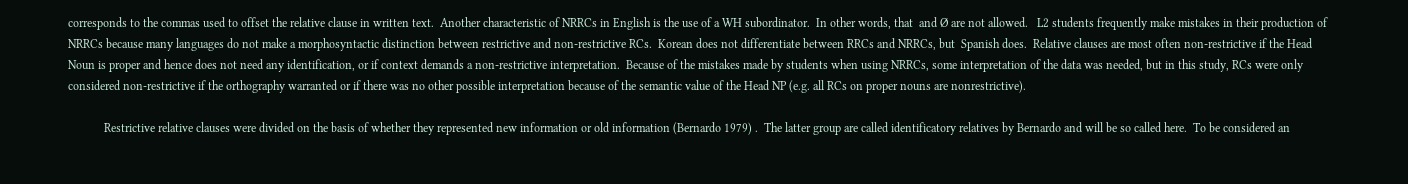corresponds to the commas used to offset the relative clause in written text.  Another characteristic of NRRCs in English is the use of a WH subordinator.  In other words, that  and Ø are not allowed.   L2 students frequently make mistakes in their production of NRRCs because many languages do not make a morphosyntactic distinction between restrictive and non-restrictive RCs.  Korean does not differentiate between RRCs and NRRCs, but  Spanish does.  Relative clauses are most often non-restrictive if the Head Noun is proper and hence does not need any identification, or if context demands a non-restrictive interpretation.  Because of the mistakes made by students when using NRRCs, some interpretation of the data was needed, but in this study, RCs were only considered non-restrictive if the orthography warranted or if there was no other possible interpretation because of the semantic value of the Head NP (e.g. all RCs on proper nouns are nonrestrictive).

            Restrictive relative clauses were divided on the basis of whether they represented new information or old information (Bernardo 1979) .  The latter group are called identificatory relatives by Bernardo and will be so called here.  To be considered an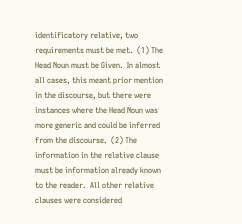identificatory relative, two requirements must be met.  (1) The Head Noun must be Given.  In almost all cases, this meant prior mention in the discourse, but there were instances where the Head Noun was more generic and could be inferred from the discourse.  (2) The information in the relative clause must be information already known to the reader.  All other relative clauses were considered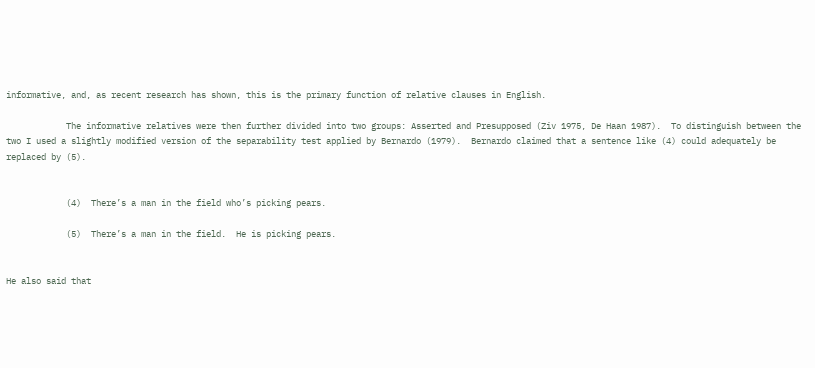informative, and, as recent research has shown, this is the primary function of relative clauses in English.

            The informative relatives were then further divided into two groups: Asserted and Presupposed (Ziv 1975, De Haan 1987).  To distinguish between the two I used a slightly modified version of the separability test applied by Bernardo (1979).  Bernardo claimed that a sentence like (4) could adequately be replaced by (5).


            (4)  There’s a man in the field who’s picking pears.

            (5)  There’s a man in the field.  He is picking pears.


He also said that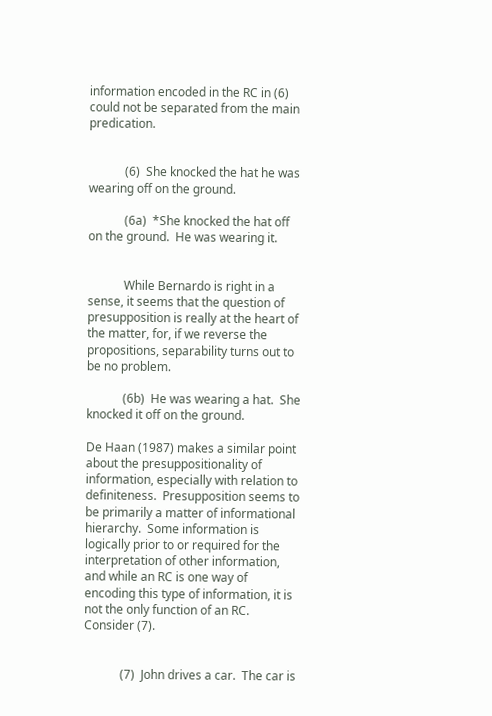information encoded in the RC in (6) could not be separated from the main predication.


            (6)  She knocked the hat he was wearing off on the ground.

            (6a)  *She knocked the hat off on the ground.  He was wearing it.


            While Bernardo is right in a sense, it seems that the question of presupposition is really at the heart of the matter, for, if we reverse the propositions, separability turns out to be no problem.

            (6b)  He was wearing a hat.  She knocked it off on the ground.

De Haan (1987) makes a similar point about the presuppositionality of information, especially with relation to definiteness.  Presupposition seems to be primarily a matter of informational hierarchy.  Some information is logically prior to or required for the interpretation of other information, and while an RC is one way of encoding this type of information, it is not the only function of an RC.  Consider (7).


            (7)  John drives a car.  The car is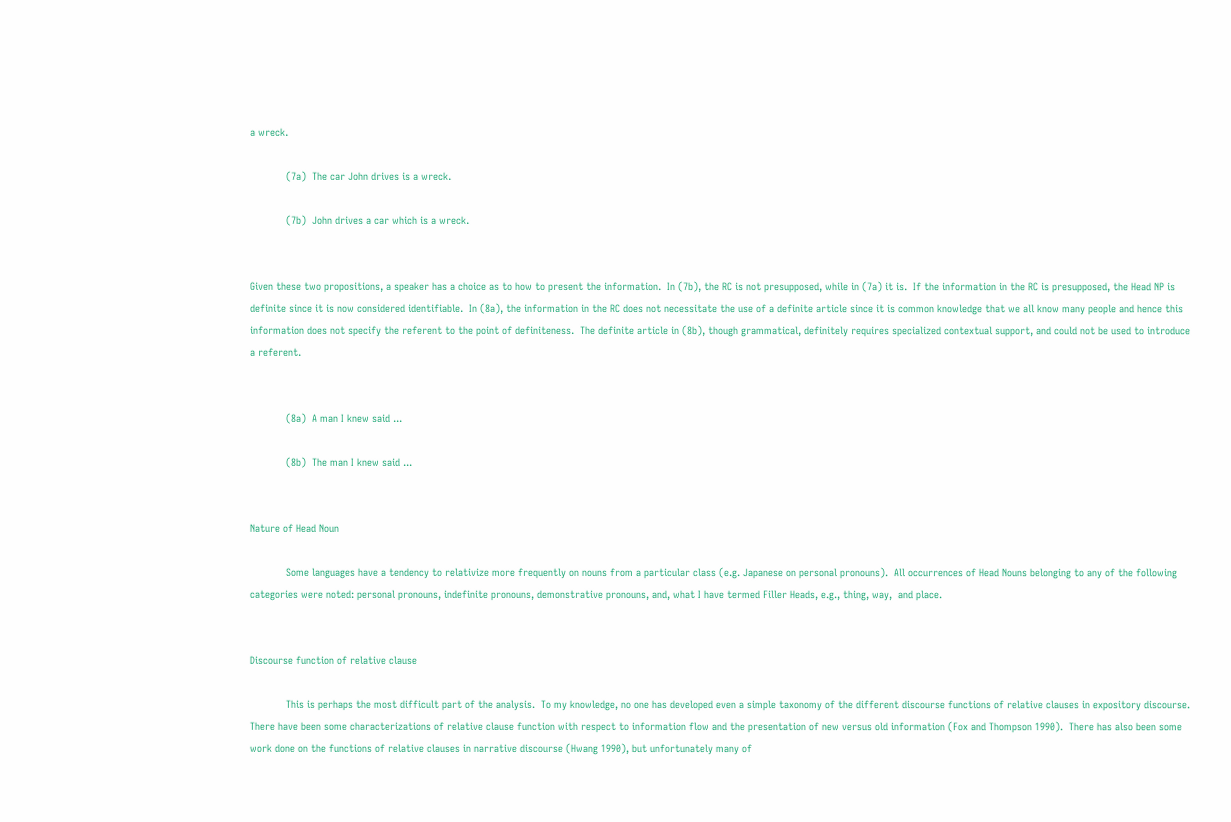a wreck.

            (7a)  The car John drives is a wreck.

            (7b)  John drives a car which is a wreck.


Given these two propositions, a speaker has a choice as to how to present the information.  In (7b), the RC is not presupposed, while in (7a) it is.  If the information in the RC is presupposed, the Head NP is definite since it is now considered identifiable.  In (8a), the information in the RC does not necessitate the use of a definite article since it is common knowledge that we all know many people and hence this information does not specify the referent to the point of definiteness.  The definite article in (8b), though grammatical, definitely requires specialized contextual support, and could not be used to introduce a referent.


            (8a)  A man I knew said ...

            (8b)  The man I knew said ...


Nature of Head Noun

            Some languages have a tendency to relativize more frequently on nouns from a particular class (e.g. Japanese on personal pronouns).  All occurrences of Head Nouns belonging to any of the following categories were noted: personal pronouns, indefinite pronouns, demonstrative pronouns, and, what I have termed Filler Heads, e.g., thing, way,  and place.


Discourse function of relative clause

            This is perhaps the most difficult part of the analysis.  To my knowledge, no one has developed even a simple taxonomy of the different discourse functions of relative clauses in expository discourse.  There have been some characterizations of relative clause function with respect to information flow and the presentation of new versus old information (Fox and Thompson 1990).  There has also been some work done on the functions of relative clauses in narrative discourse (Hwang 1990), but unfortunately many of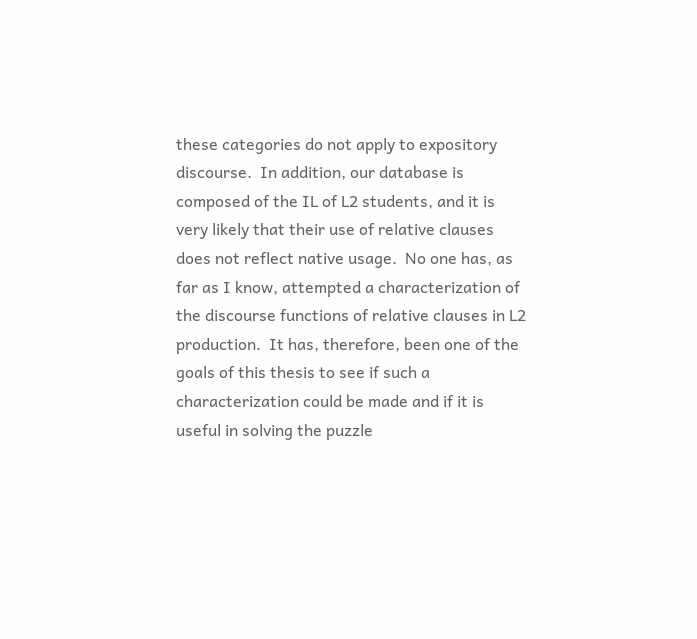these categories do not apply to expository discourse.  In addition, our database is composed of the IL of L2 students, and it is very likely that their use of relative clauses does not reflect native usage.  No one has, as far as I know, attempted a characterization of the discourse functions of relative clauses in L2 production.  It has, therefore, been one of the goals of this thesis to see if such a characterization could be made and if it is useful in solving the puzzle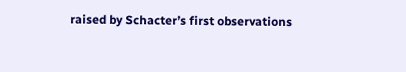raised by Schacter’s first observations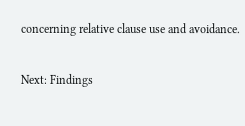concerning relative clause use and avoidance.

Next: Findings